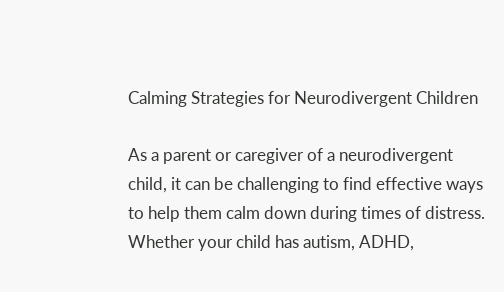Calming Strategies for Neurodivergent Children

As a parent or caregiver of a neurodivergent child, it can be challenging to find effective ways to help them calm down during times of distress. Whether your child has autism, ADHD,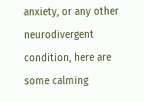anxiety, or any other neurodivergent condition, here are some calming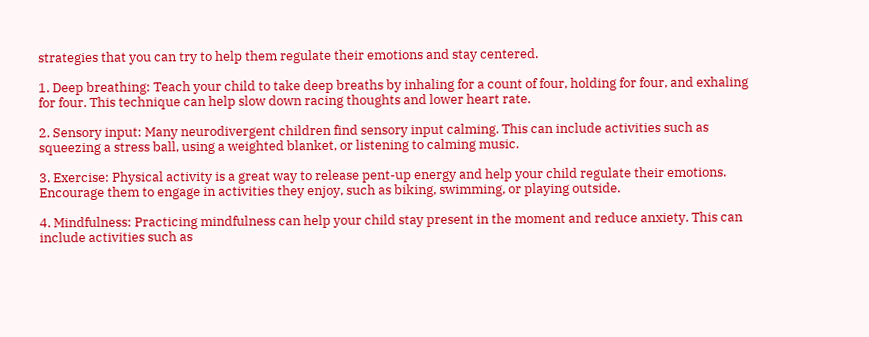strategies that you can try to help them regulate their emotions and stay centered.

1. Deep breathing: Teach your child to take deep breaths by inhaling for a count of four, holding for four, and exhaling for four. This technique can help slow down racing thoughts and lower heart rate.

2. Sensory input: Many neurodivergent children find sensory input calming. This can include activities such as squeezing a stress ball, using a weighted blanket, or listening to calming music.

3. Exercise: Physical activity is a great way to release pent-up energy and help your child regulate their emotions. Encourage them to engage in activities they enjoy, such as biking, swimming, or playing outside.

4. Mindfulness: Practicing mindfulness can help your child stay present in the moment and reduce anxiety. This can include activities such as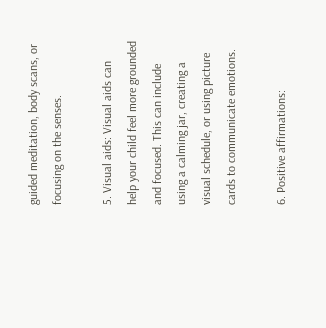guided meditation, body scans, or focusing on the senses.

5. Visual aids: Visual aids can help your child feel more grounded and focused. This can include using a calming jar, creating a visual schedule, or using picture cards to communicate emotions.

6. Positive affirmations: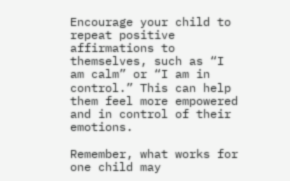Encourage your child to repeat positive affirmations to themselves, such as “I am calm” or “I am in control.” This can help them feel more empowered and in control of their emotions.

Remember, what works for one child may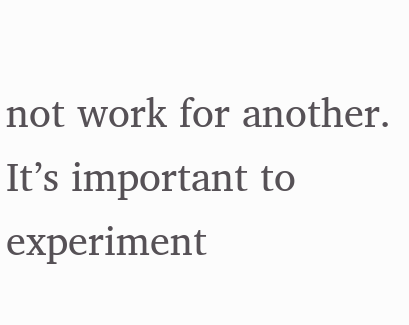not work for another. It’s important to experiment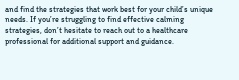and find the strategies that work best for your child’s unique needs. If you’re struggling to find effective calming strategies, don’t hesitate to reach out to a healthcare professional for additional support and guidance.